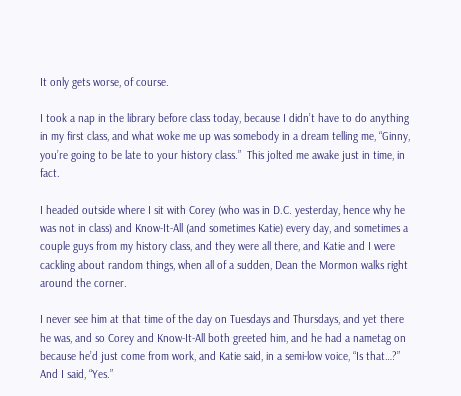It only gets worse, of course.

I took a nap in the library before class today, because I didn’t have to do anything in my first class, and what woke me up was somebody in a dream telling me, “Ginny, you’re going to be late to your history class.”  This jolted me awake just in time, in fact.

I headed outside where I sit with Corey (who was in D.C. yesterday, hence why he was not in class) and Know-It-All (and sometimes Katie) every day, and sometimes a couple guys from my history class, and they were all there, and Katie and I were cackling about random things, when all of a sudden, Dean the Mormon walks right around the corner.

I never see him at that time of the day on Tuesdays and Thursdays, and yet there he was, and so Corey and Know-It-All both greeted him, and he had a nametag on because he’d just come from work, and Katie said, in a semi-low voice, “Is that…?”  And I said, “Yes.”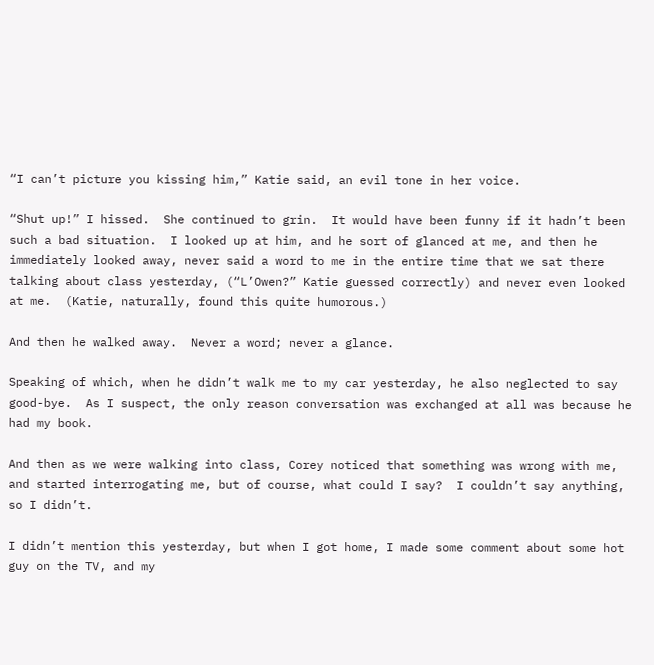“I can’t picture you kissing him,” Katie said, an evil tone in her voice.

“Shut up!” I hissed.  She continued to grin.  It would have been funny if it hadn’t been such a bad situation.  I looked up at him, and he sort of glanced at me, and then he immediately looked away, never said a word to me in the entire time that we sat there talking about class yesterday, (“L’Owen?” Katie guessed correctly) and never even looked at me.  (Katie, naturally, found this quite humorous.)

And then he walked away.  Never a word; never a glance.

Speaking of which, when he didn’t walk me to my car yesterday, he also neglected to say good-bye.  As I suspect, the only reason conversation was exchanged at all was because he had my book.

And then as we were walking into class, Corey noticed that something was wrong with me, and started interrogating me, but of course, what could I say?  I couldn’t say anything, so I didn’t.

I didn’t mention this yesterday, but when I got home, I made some comment about some hot guy on the TV, and my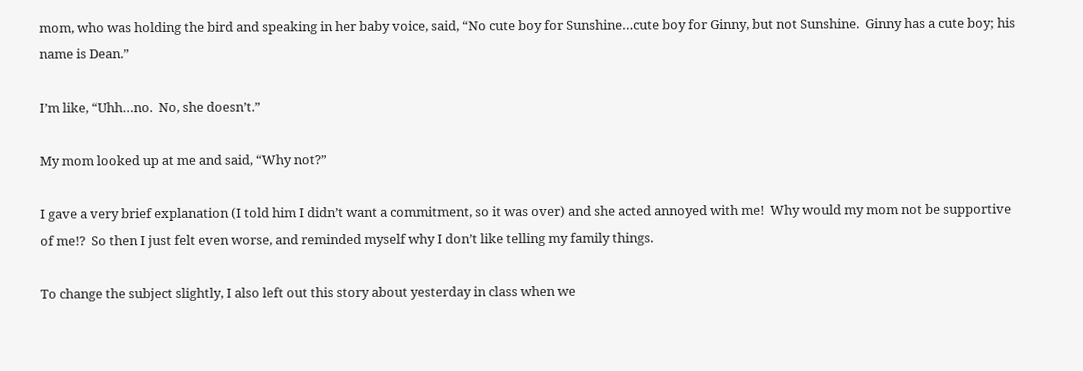mom, who was holding the bird and speaking in her baby voice, said, “No cute boy for Sunshine…cute boy for Ginny, but not Sunshine.  Ginny has a cute boy; his name is Dean.”

I’m like, “Uhh…no.  No, she doesn’t.”

My mom looked up at me and said, “Why not?”

I gave a very brief explanation (I told him I didn’t want a commitment, so it was over) and she acted annoyed with me!  Why would my mom not be supportive of me!?  So then I just felt even worse, and reminded myself why I don’t like telling my family things.

To change the subject slightly, I also left out this story about yesterday in class when we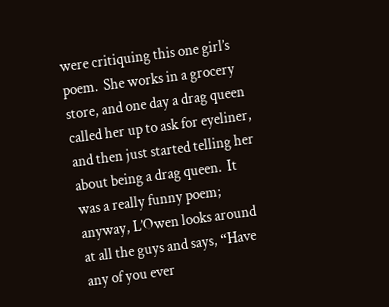were critiquing this one girl’s poem.  She works in a grocery store, and one day a drag queen called her up to ask for eyeliner, and then just started telling her about being a drag queen.  It was a really funny poem; anyway, L’Owen looks around at all the guys and says, “Have any of you ever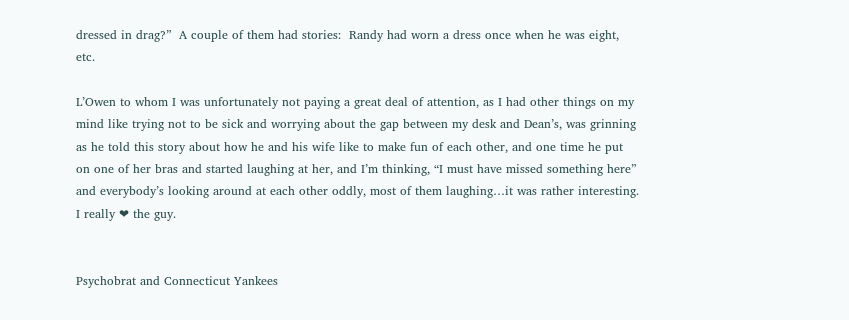dressed in drag?”  A couple of them had stories:  Randy had worn a dress once when he was eight, etc.

L’Owen to whom I was unfortunately not paying a great deal of attention, as I had other things on my mind like trying not to be sick and worrying about the gap between my desk and Dean’s, was grinning as he told this story about how he and his wife like to make fun of each other, and one time he put on one of her bras and started laughing at her, and I’m thinking, “I must have missed something here” and everybody’s looking around at each other oddly, most of them laughing…it was rather interesting.  I really ❤ the guy.


Psychobrat and Connecticut Yankees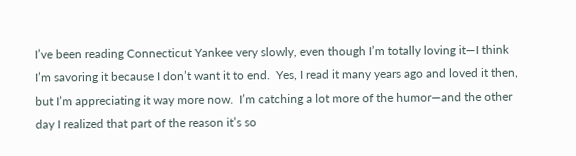I’ve been reading Connecticut Yankee very slowly, even though I’m totally loving it—I think I’m savoring it because I don’t want it to end.  Yes, I read it many years ago and loved it then, but I’m appreciating it way more now.  I’m catching a lot more of the humor—and the other day I realized that part of the reason it’s so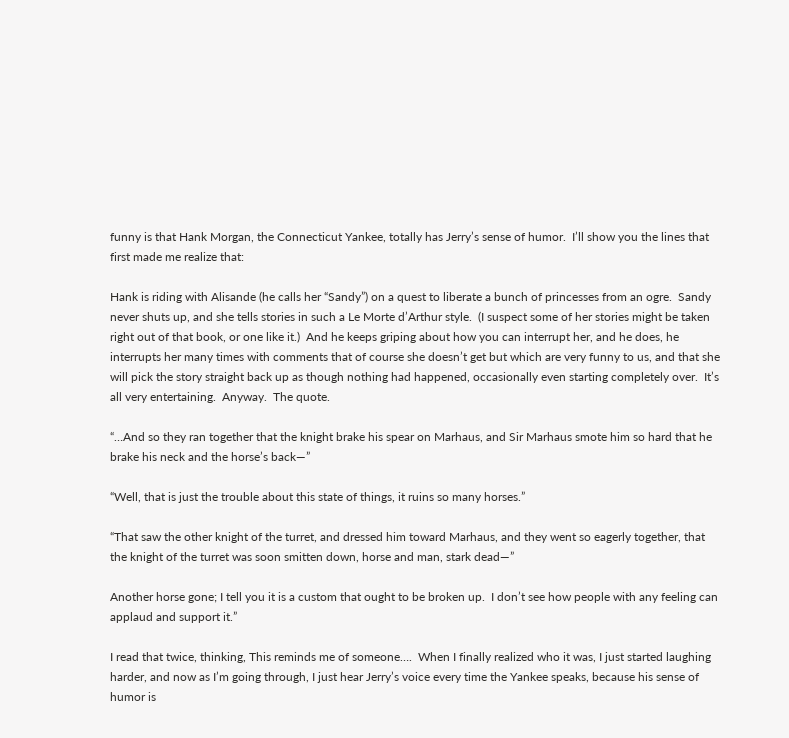funny is that Hank Morgan, the Connecticut Yankee, totally has Jerry’s sense of humor.  I’ll show you the lines that first made me realize that:

Hank is riding with Alisande (he calls her “Sandy”) on a quest to liberate a bunch of princesses from an ogre.  Sandy never shuts up, and she tells stories in such a Le Morte d’Arthur style.  (I suspect some of her stories might be taken right out of that book, or one like it.)  And he keeps griping about how you can interrupt her, and he does, he interrupts her many times with comments that of course she doesn’t get but which are very funny to us, and that she will pick the story straight back up as though nothing had happened, occasionally even starting completely over.  It’s all very entertaining.  Anyway.  The quote.

“…And so they ran together that the knight brake his spear on Marhaus, and Sir Marhaus smote him so hard that he brake his neck and the horse’s back—”

“Well, that is just the trouble about this state of things, it ruins so many horses.”

“That saw the other knight of the turret, and dressed him toward Marhaus, and they went so eagerly together, that the knight of the turret was soon smitten down, horse and man, stark dead—”

Another horse gone; I tell you it is a custom that ought to be broken up.  I don’t see how people with any feeling can applaud and support it.”

I read that twice, thinking, This reminds me of someone….  When I finally realized who it was, I just started laughing harder, and now as I’m going through, I just hear Jerry’s voice every time the Yankee speaks, because his sense of humor is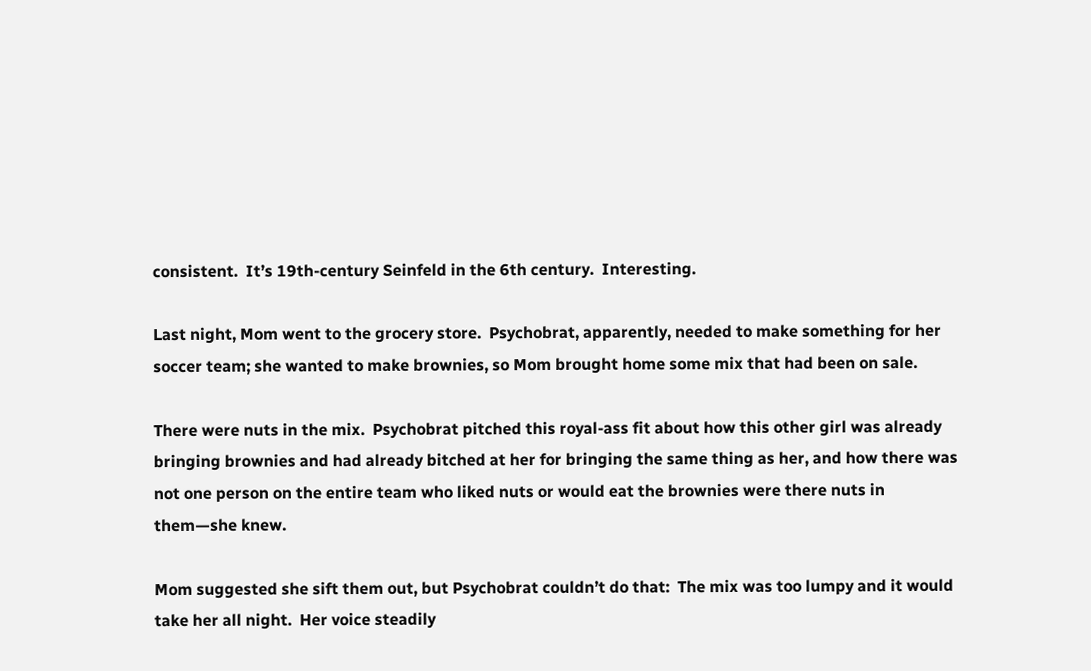consistent.  It’s 19th-century Seinfeld in the 6th century.  Interesting.

Last night, Mom went to the grocery store.  Psychobrat, apparently, needed to make something for her soccer team; she wanted to make brownies, so Mom brought home some mix that had been on sale.

There were nuts in the mix.  Psychobrat pitched this royal-ass fit about how this other girl was already bringing brownies and had already bitched at her for bringing the same thing as her, and how there was not one person on the entire team who liked nuts or would eat the brownies were there nuts in them—she knew.

Mom suggested she sift them out, but Psychobrat couldn’t do that:  The mix was too lumpy and it would take her all night.  Her voice steadily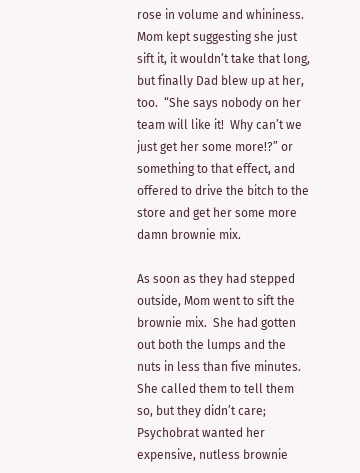rose in volume and whininess.  Mom kept suggesting she just sift it, it wouldn’t take that long, but finally Dad blew up at her, too.  “She says nobody on her team will like it!  Why can’t we just get her some more!?” or something to that effect, and offered to drive the bitch to the store and get her some more damn brownie mix.

As soon as they had stepped outside, Mom went to sift the brownie mix.  She had gotten out both the lumps and the nuts in less than five minutes.  She called them to tell them so, but they didn’t care; Psychobrat wanted her expensive, nutless brownie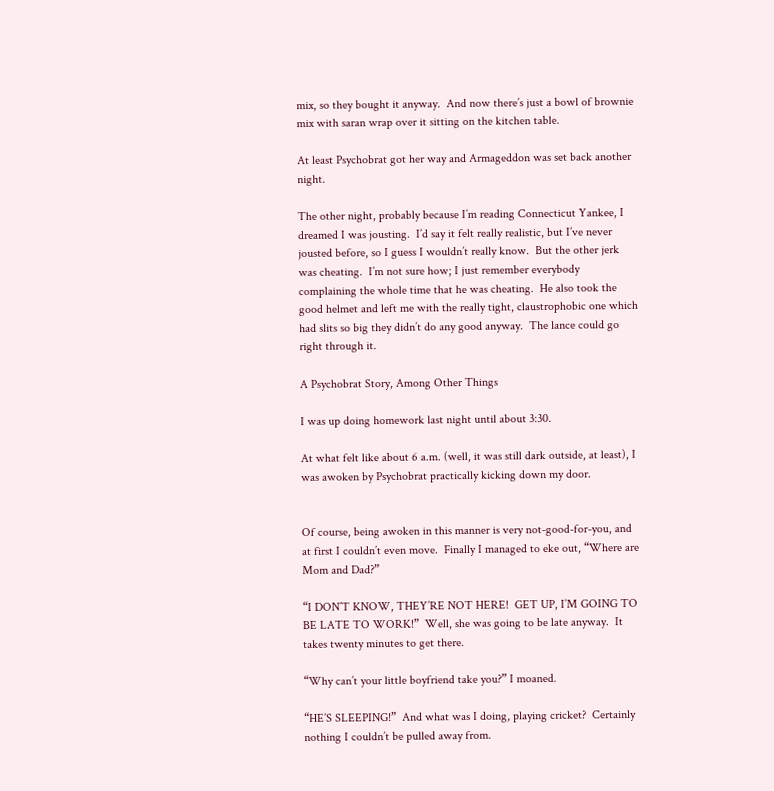mix, so they bought it anyway.  And now there’s just a bowl of brownie mix with saran wrap over it sitting on the kitchen table.

At least Psychobrat got her way and Armageddon was set back another night.

The other night, probably because I’m reading Connecticut Yankee, I dreamed I was jousting.  I’d say it felt really realistic, but I’ve never jousted before, so I guess I wouldn’t really know.  But the other jerk was cheating.  I’m not sure how; I just remember everybody complaining the whole time that he was cheating.  He also took the good helmet and left me with the really tight, claustrophobic one which had slits so big they didn’t do any good anyway.  The lance could go right through it.

A Psychobrat Story, Among Other Things

I was up doing homework last night until about 3:30.

At what felt like about 6 a.m. (well, it was still dark outside, at least), I was awoken by Psychobrat practically kicking down my door.


Of course, being awoken in this manner is very not-good-for-you, and at first I couldn’t even move.  Finally I managed to eke out, “Where are Mom and Dad?”

“I DON’T KNOW, THEY’RE NOT HERE!  GET UP, I’M GOING TO BE LATE TO WORK!”  Well, she was going to be late anyway.  It takes twenty minutes to get there.

“Why can’t your little boyfriend take you?” I moaned.

“HE’S SLEEPING!”  And what was I doing, playing cricket?  Certainly nothing I couldn’t be pulled away from.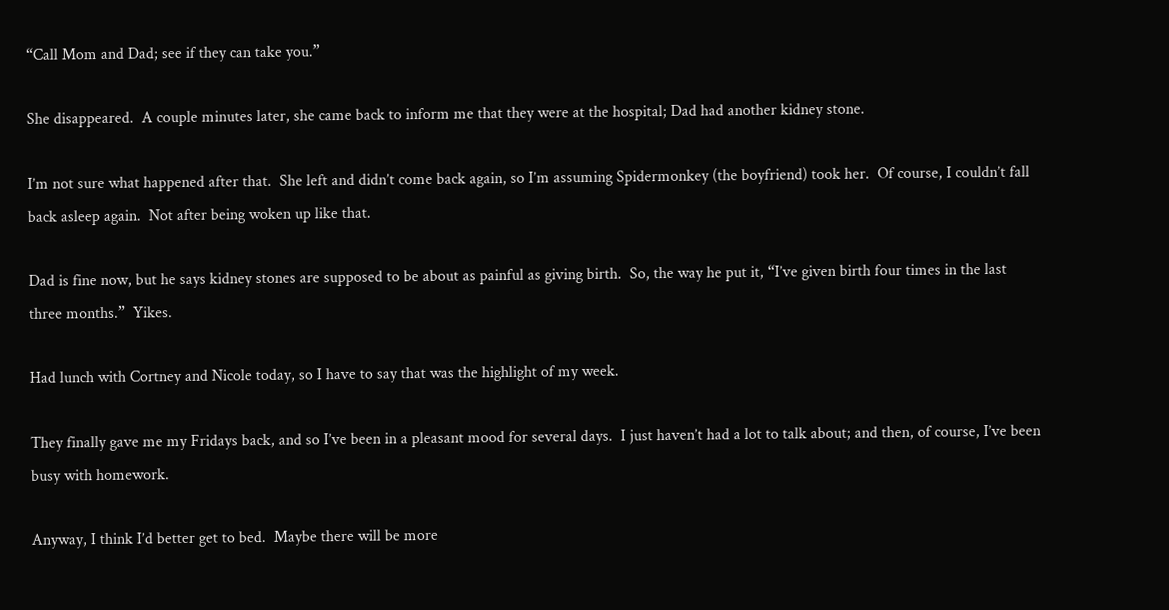“Call Mom and Dad; see if they can take you.”

She disappeared.  A couple minutes later, she came back to inform me that they were at the hospital; Dad had another kidney stone.

I’m not sure what happened after that.  She left and didn’t come back again, so I’m assuming Spidermonkey (the boyfriend) took her.  Of course, I couldn’t fall back asleep again.  Not after being woken up like that.

Dad is fine now, but he says kidney stones are supposed to be about as painful as giving birth.  So, the way he put it, “I’ve given birth four times in the last three months.”  Yikes.

Had lunch with Cortney and Nicole today, so I have to say that was the highlight of my week.

They finally gave me my Fridays back, and so I’ve been in a pleasant mood for several days.  I just haven’t had a lot to talk about; and then, of course, I’ve been busy with homework.

Anyway, I think I’d better get to bed.  Maybe there will be more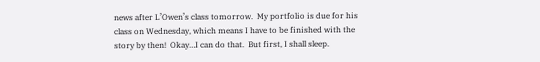news after L’Owen’s class tomorrow.  My portfolio is due for his class on Wednesday, which means I have to be finished with the story by then!  Okay…I can do that.  But first, I shall sleep.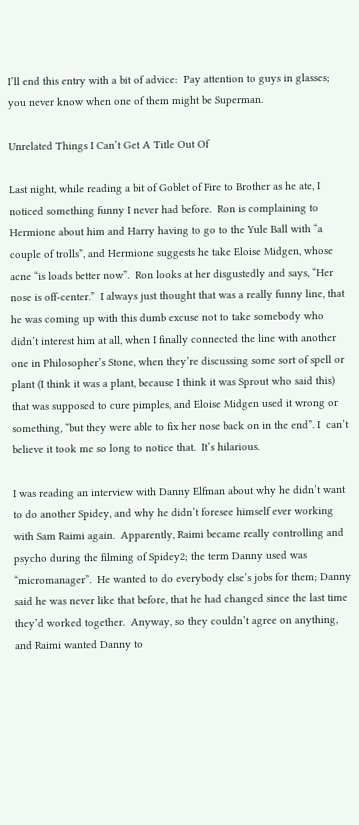I’ll end this entry with a bit of advice:  Pay attention to guys in glasses; you never know when one of them might be Superman.

Unrelated Things I Can’t Get A Title Out Of

Last night, while reading a bit of Goblet of Fire to Brother as he ate, I noticed something funny I never had before.  Ron is complaining to Hermione about him and Harry having to go to the Yule Ball with “a couple of trolls”, and Hermione suggests he take Eloise Midgen, whose acne “is loads better now”.  Ron looks at her disgustedly and says, “Her nose is off-center.”  I always just thought that was a really funny line, that he was coming up with this dumb excuse not to take somebody who didn’t interest him at all, when I finally connected the line with another one in Philosopher’s Stone, when they’re discussing some sort of spell or plant (I think it was a plant, because I think it was Sprout who said this) that was supposed to cure pimples, and Eloise Midgen used it wrong or something, “but they were able to fix her nose back on in the end”. I  can’t believe it took me so long to notice that.  It’s hilarious.

I was reading an interview with Danny Elfman about why he didn’t want to do another Spidey, and why he didn’t foresee himself ever working with Sam Raimi again.  Apparently, Raimi became really controlling and psycho during the filming of Spidey2; the term Danny used was “micromanager”.  He wanted to do everybody else’s jobs for them; Danny said he was never like that before, that he had changed since the last time they’d worked together.  Anyway, so they couldn’t agree on anything, and Raimi wanted Danny to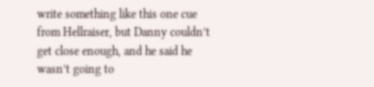write something like this one cue from Hellraiser, but Danny couldn’t get close enough, and he said he wasn’t going to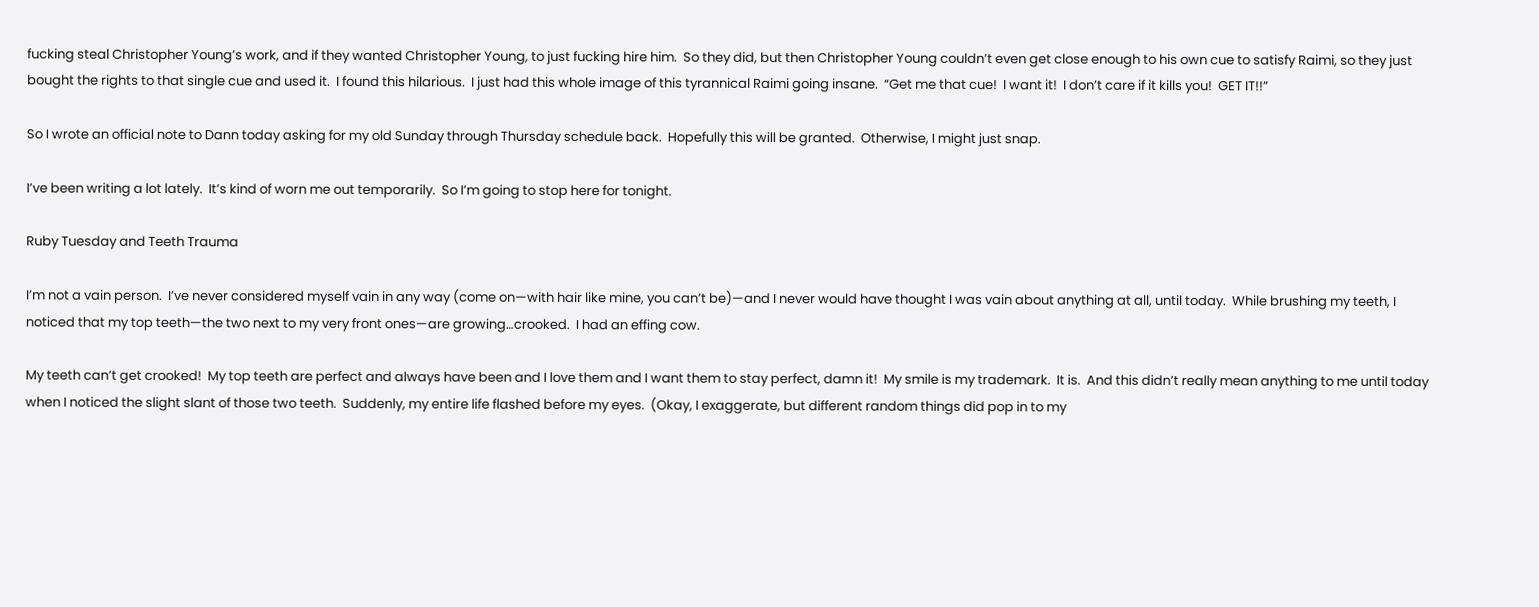fucking steal Christopher Young’s work, and if they wanted Christopher Young, to just fucking hire him.  So they did, but then Christopher Young couldn’t even get close enough to his own cue to satisfy Raimi, so they just bought the rights to that single cue and used it.  I found this hilarious.  I just had this whole image of this tyrannical Raimi going insane.  “Get me that cue!  I want it!  I don’t care if it kills you!  GET IT!!”

So I wrote an official note to Dann today asking for my old Sunday through Thursday schedule back.  Hopefully this will be granted.  Otherwise, I might just snap.

I’ve been writing a lot lately.  It’s kind of worn me out temporarily.  So I’m going to stop here for tonight.

Ruby Tuesday and Teeth Trauma

I’m not a vain person.  I’ve never considered myself vain in any way (come on—with hair like mine, you can’t be)—and I never would have thought I was vain about anything at all, until today.  While brushing my teeth, I noticed that my top teeth—the two next to my very front ones—are growing…crooked.  I had an effing cow.

My teeth can’t get crooked!  My top teeth are perfect and always have been and I love them and I want them to stay perfect, damn it!  My smile is my trademark.  It is.  And this didn’t really mean anything to me until today when I noticed the slight slant of those two teeth.  Suddenly, my entire life flashed before my eyes.  (Okay, I exaggerate, but different random things did pop in to my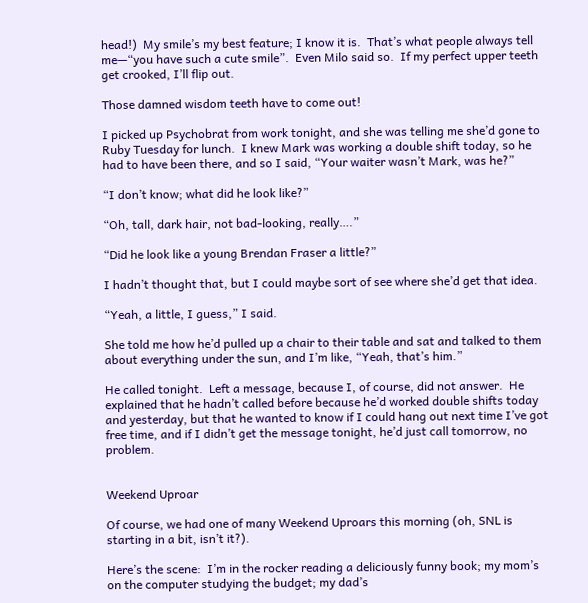head!)  My smile’s my best feature; I know it is.  That’s what people always tell me—“you have such a cute smile”.  Even Milo said so.  If my perfect upper teeth get crooked, I’ll flip out.

Those damned wisdom teeth have to come out!

I picked up Psychobrat from work tonight, and she was telling me she’d gone to Ruby Tuesday for lunch.  I knew Mark was working a double shift today, so he had to have been there, and so I said, “Your waiter wasn’t Mark, was he?”

“I don’t know; what did he look like?”

“Oh, tall, dark hair, not bad-looking, really….”

“Did he look like a young Brendan Fraser a little?”

I hadn’t thought that, but I could maybe sort of see where she’d get that idea.

“Yeah, a little, I guess,” I said.

She told me how he’d pulled up a chair to their table and sat and talked to them about everything under the sun, and I’m like, “Yeah, that’s him.”

He called tonight.  Left a message, because I, of course, did not answer.  He explained that he hadn’t called before because he’d worked double shifts today and yesterday, but that he wanted to know if I could hang out next time I’ve got free time, and if I didn’t get the message tonight, he’d just call tomorrow, no problem.


Weekend Uproar

Of course, we had one of many Weekend Uproars this morning (oh, SNL is starting in a bit, isn’t it?).

Here’s the scene:  I’m in the rocker reading a deliciously funny book; my mom’s on the computer studying the budget; my dad’s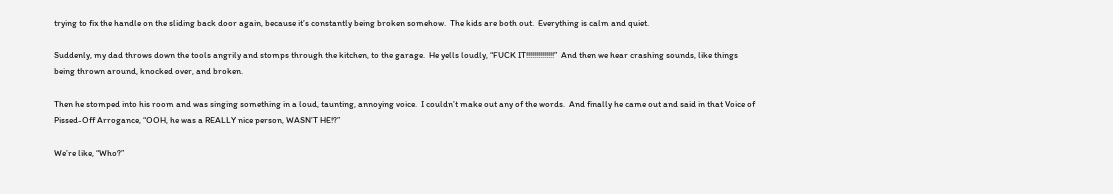trying to fix the handle on the sliding back door again, because it’s constantly being broken somehow.  The kids are both out.  Everything is calm and quiet.

Suddenly, my dad throws down the tools angrily and stomps through the kitchen, to the garage.  He yells loudly, “FUCK IT!!!!!!!!!!!!!!”  And then we hear crashing sounds, like things being thrown around, knocked over, and broken.

Then he stomped into his room and was singing something in a loud, taunting, annoying voice.  I couldn’t make out any of the words.  And finally he came out and said in that Voice of Pissed-Off Arrogance, “OOH, he was a REALLY nice person, WASN’T HE!?”

We’re like, “Who?”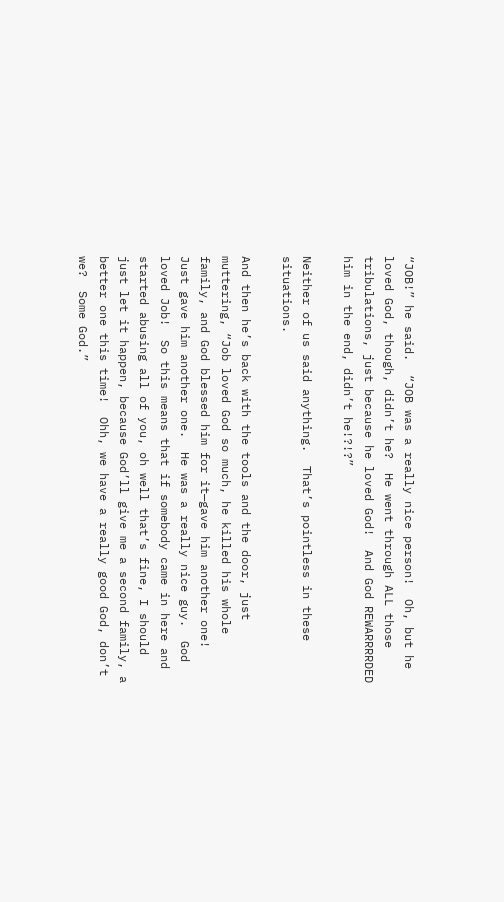“JOB!” he said.  “JOB was a really nice person!  Oh, but he loved God, though, didn’t he?  He went through ALL those tribulations, just because he loved God!  And God REWARRRRDED him in the end, didn’t he!?!?”

Neither of us said anything.  That’s pointless in these situations.

And then he’s back with the tools and the door, just muttering, “Job loved God so much, he killed his whole family, and God blessed him for it—gave him another one!  Just gave him another one.  He was a really nice guy.  God loved Job!  So this means that if somebody came in here and started abusing all of you, oh well that’s fine, I should just let it happen, because God’ll give me a second family, a better one this time!  Ohh, we have a really good God, don’t we?  Some God.”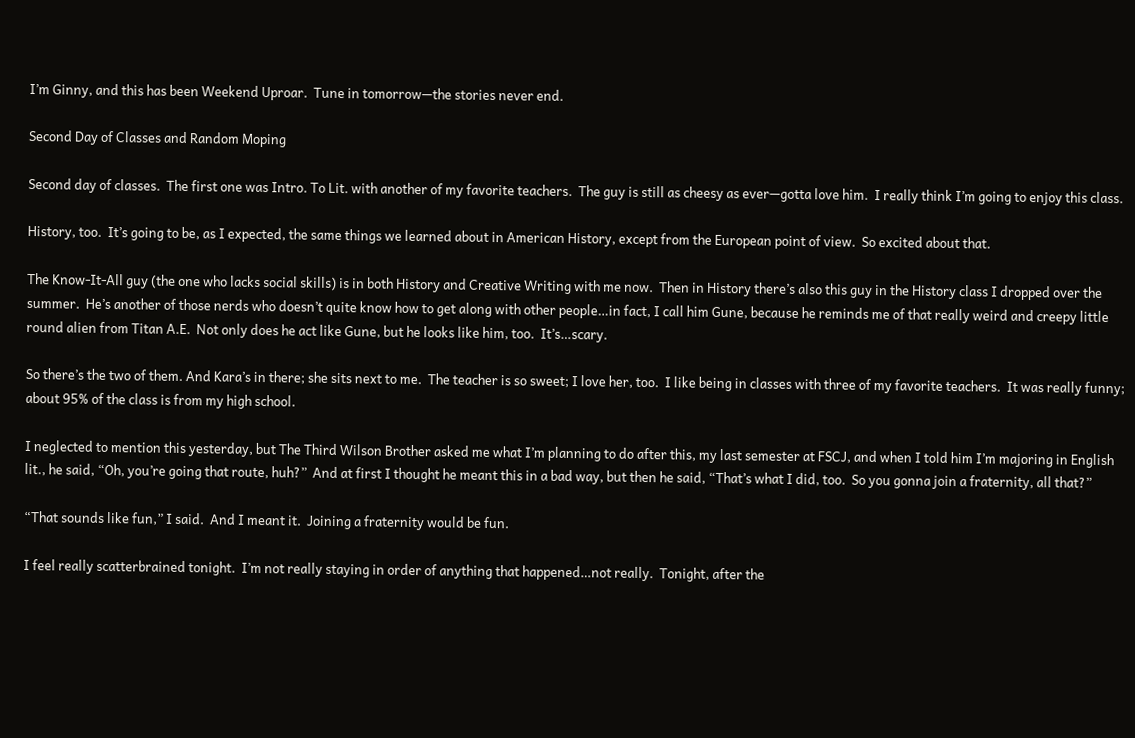I’m Ginny, and this has been Weekend Uproar.  Tune in tomorrow—the stories never end.

Second Day of Classes and Random Moping

Second day of classes.  The first one was Intro. To Lit. with another of my favorite teachers.  The guy is still as cheesy as ever—gotta love him.  I really think I’m going to enjoy this class.

History, too.  It’s going to be, as I expected, the same things we learned about in American History, except from the European point of view.  So excited about that.

The Know-It-All guy (the one who lacks social skills) is in both History and Creative Writing with me now.  Then in History there’s also this guy in the History class I dropped over the summer.  He’s another of those nerds who doesn’t quite know how to get along with other people…in fact, I call him Gune, because he reminds me of that really weird and creepy little round alien from Titan A.E.  Not only does he act like Gune, but he looks like him, too.  It’s…scary.

So there’s the two of them. And Kara’s in there; she sits next to me.  The teacher is so sweet; I love her, too.  I like being in classes with three of my favorite teachers.  It was really funny; about 95% of the class is from my high school.

I neglected to mention this yesterday, but The Third Wilson Brother asked me what I’m planning to do after this, my last semester at FSCJ, and when I told him I’m majoring in English lit., he said, “Oh, you’re going that route, huh?”  And at first I thought he meant this in a bad way, but then he said, “That’s what I did, too.  So you gonna join a fraternity, all that?”

“That sounds like fun,” I said.  And I meant it.  Joining a fraternity would be fun.

I feel really scatterbrained tonight.  I’m not really staying in order of anything that happened…not really.  Tonight, after the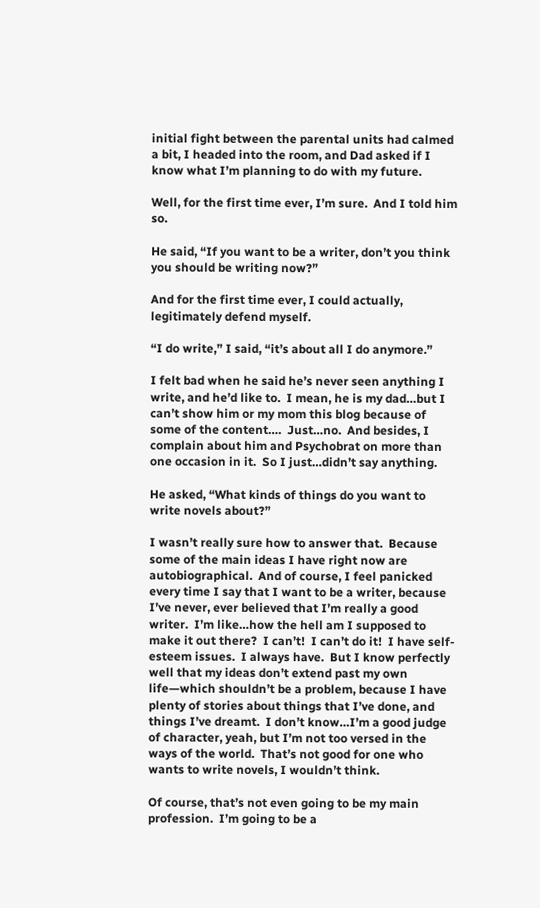initial fight between the parental units had calmed a bit, I headed into the room, and Dad asked if I know what I’m planning to do with my future.

Well, for the first time ever, I’m sure.  And I told him so.

He said, “If you want to be a writer, don’t you think you should be writing now?”

And for the first time ever, I could actually, legitimately defend myself.

“I do write,” I said, “it’s about all I do anymore.”

I felt bad when he said he’s never seen anything I write, and he’d like to.  I mean, he is my dad…but I can’t show him or my mom this blog because of some of the content….  Just…no.  And besides, I complain about him and Psychobrat on more than one occasion in it.  So I just…didn’t say anything.

He asked, “What kinds of things do you want to write novels about?”

I wasn’t really sure how to answer that.  Because some of the main ideas I have right now are autobiographical.  And of course, I feel panicked every time I say that I want to be a writer, because I’ve never, ever believed that I’m really a good writer.  I’m like…how the hell am I supposed to make it out there?  I can’t!  I can’t do it!  I have self-esteem issues.  I always have.  But I know perfectly well that my ideas don’t extend past my own life—which shouldn’t be a problem, because I have plenty of stories about things that I’ve done, and things I’ve dreamt.  I don’t know…I’m a good judge of character, yeah, but I’m not too versed in the ways of the world.  That’s not good for one who wants to write novels, I wouldn’t think.

Of course, that’s not even going to be my main profession.  I’m going to be a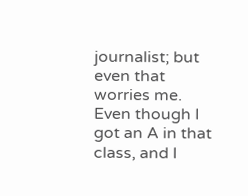journalist; but even that worries me.  Even though I got an A in that class, and I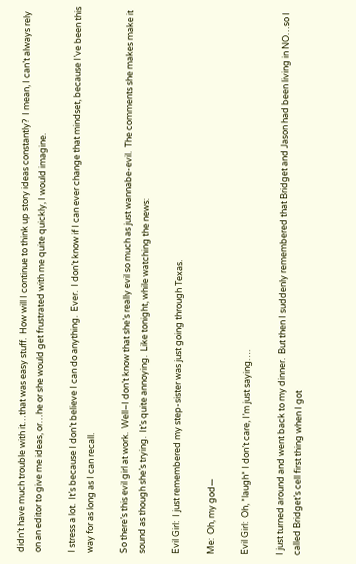didn’t have much trouble with it…that was easy stuff.  How will I continue to think up story ideas constantly?  I mean, I can’t always rely on an editor to give me ideas, or…he or she would get frustrated with me quite quickly, I would imagine.

I stress a lot.  It’s because I don’t believe I can do anything.  Ever.  I don’t know if I can ever change that mindset, because I’ve been this way for as long as I can recall.

So there’s this evil girl at work.  Well–I don’t know that she’s really evil so much as just wannabe-evil.  The comments she makes make it sound as though she’s trying.  It’s quite annoying.  Like tonight, while watching the news:

Evil Girl:  I just remembered my step-sister was just going through Texas.

Me:  Oh, my god—

Evil Girl:  Oh, *laugh* I don’t care, I’m just saying….

I just turned around and went back to my dinner.  But then I suddenly remembered that Bridget and Jason had been living in NO…so I called Bridget’s cell first thing when I got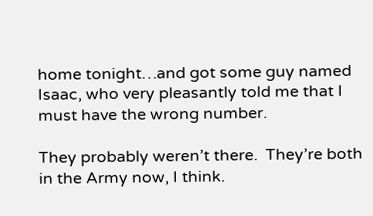home tonight…and got some guy named Isaac, who very pleasantly told me that I must have the wrong number.

They probably weren’t there.  They’re both in the Army now, I think.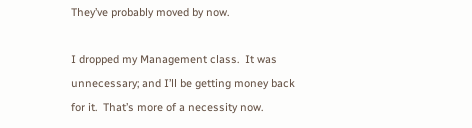They’ve probably moved by now.

I dropped my Management class.  It was unnecessary; and I’ll be getting money back for it.  That’s more of a necessity now.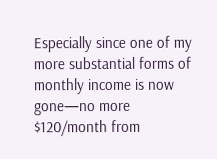Especially since one of my more substantial forms of monthly income is now gone—no more $120/month from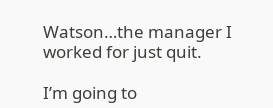Watson…the manager I worked for just quit.

I’m going to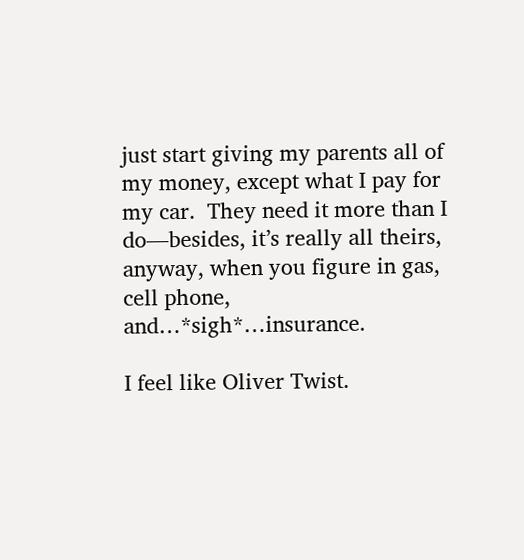just start giving my parents all of my money, except what I pay for my car.  They need it more than I do—besides, it’s really all theirs, anyway, when you figure in gas, cell phone, and…*sigh*…insurance.

I feel like Oliver Twist.